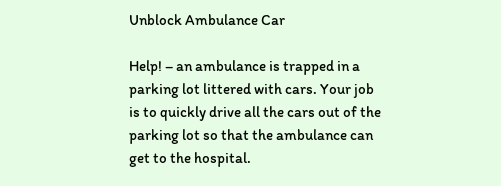Unblock Ambulance Car

Help! – an ambulance is trapped in a parking lot littered with cars. Your job is to quickly drive all the cars out of the parking lot so that the ambulance can get to the hospital.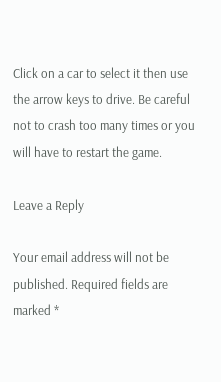Click on a car to select it then use the arrow keys to drive. Be careful not to crash too many times or you will have to restart the game.

Leave a Reply

Your email address will not be published. Required fields are marked *